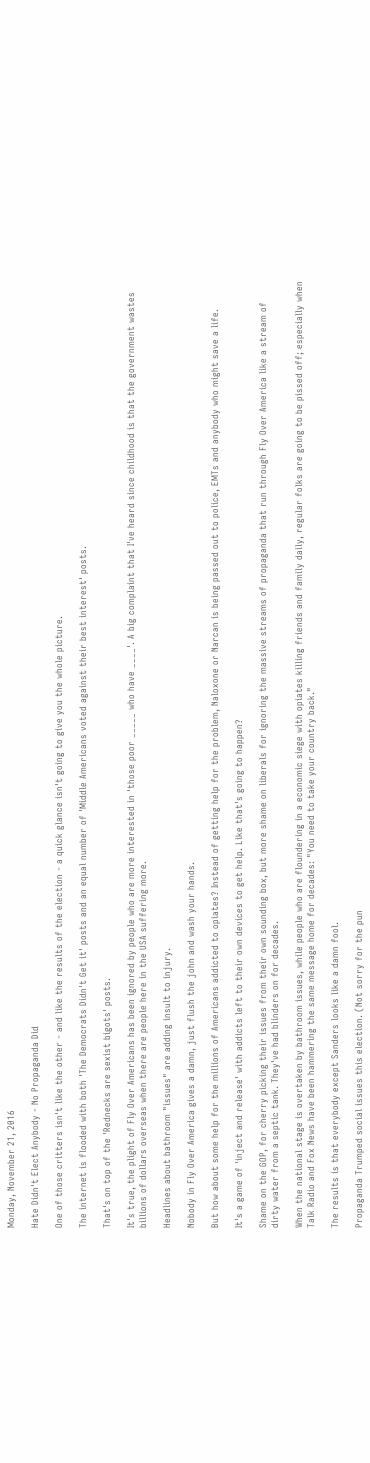Monday, November 21, 2016

Hate Didn't Elect Anybody - No Propaganda Did

One of those critters isn't like the other - and like the results of the election - a quick glance isn't going to give you the whole picture.

The internet is flooded with both 'The Democrats Didn't Get it' posts and an equal number of 'Middle Americans voted against their best interest' posts.

That's on top of the 'Rednecks are sexist bigots' posts.

It's true, the plight of Fly Over Americans has been ignored by people who are more interested in 'those poor _____ who have ____'. A big complaint that I've heard since childhood is that the government wastes billions of dollars overseas when there are people here in the USA suffering more.

Headlines about bathroom "issues" are adding insult to injury.

Nobody in Fly Over America gives a damn, just flush the john and wash your hands.

But how about some help for the millions of Americans addicted to opiates? Instead of getting help for the problem, Naloxone or Narcan is being passed out to police, EMTs and anybody who might save a life.

It's a game of 'inject and release' with addicts left to their own devices to get help. Like that's going to happen?

Shame on the GOP, for cherry picking their issues from their own sounding box, but more shame on liberals for ignoring the massive streams of propaganda that run through Fly Over America like a stream of dirty water from a septic tank. They've had blinders on for decades.

When the national stage is overtaken by bathroom issues, while people who are floundering in a economic siege with opiates killing friends and family daily, regular folks are going to be pissed off; especially when Talk Radio and Fox News have been hammering the same message home for decades: "You need to take your country back."

The results is that everybody except Sanders looks like a damn fool.

Propaganda Trumped social issues this election. (Not sorry for the pun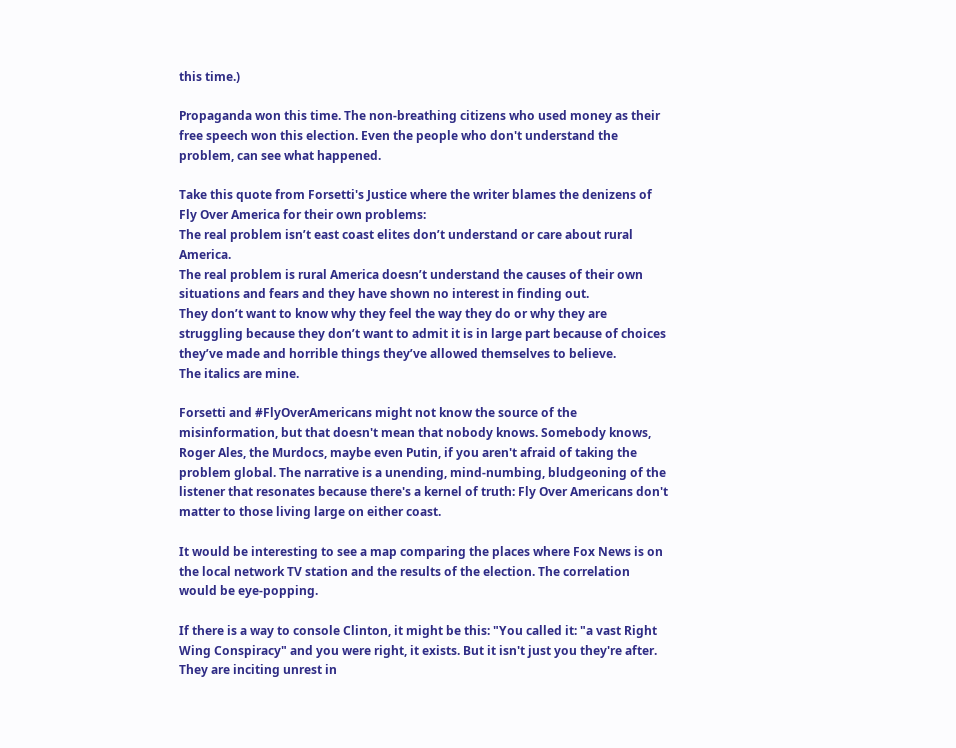this time.)

Propaganda won this time. The non-breathing citizens who used money as their free speech won this election. Even the people who don't understand the problem, can see what happened.

Take this quote from Forsetti's Justice where the writer blames the denizens of Fly Over America for their own problems:
The real problem isn’t east coast elites don’t understand or care about rural America.
The real problem is rural America doesn’t understand the causes of their own situations and fears and they have shown no interest in finding out.
They don’t want to know why they feel the way they do or why they are struggling because they don’t want to admit it is in large part because of choices they’ve made and horrible things they’ve allowed themselves to believe.
The italics are mine.

Forsetti and #FlyOverAmericans might not know the source of the misinformation, but that doesn't mean that nobody knows. Somebody knows, Roger Ales, the Murdocs, maybe even Putin, if you aren't afraid of taking the problem global. The narrative is a unending, mind-numbing, bludgeoning of the listener that resonates because there's a kernel of truth: Fly Over Americans don't matter to those living large on either coast.

It would be interesting to see a map comparing the places where Fox News is on the local network TV station and the results of the election. The correlation would be eye-popping.

If there is a way to console Clinton, it might be this: "You called it: "a vast Right Wing Conspiracy" and you were right, it exists. But it isn't just you they're after. They are inciting unrest in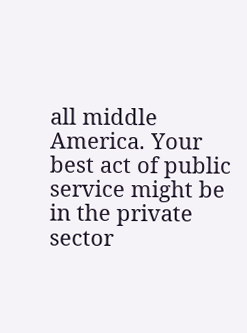all middle America. Your best act of public service might be in the private sector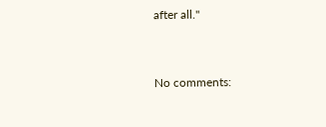after all."


No comments: